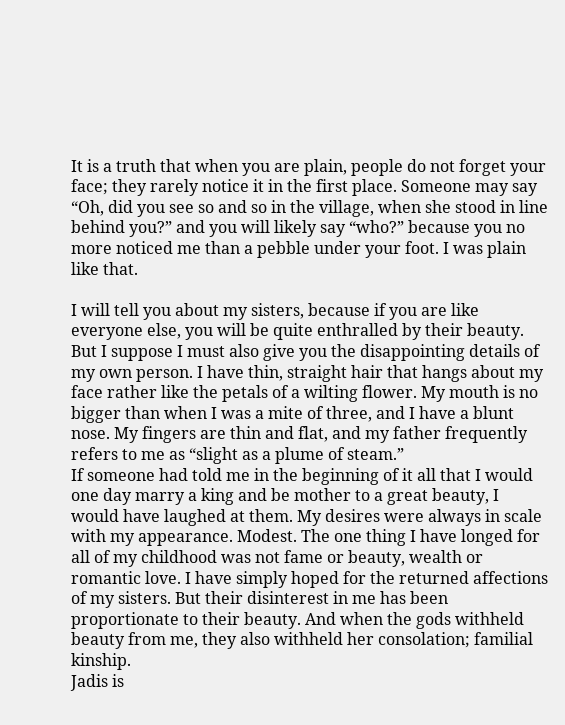It is a truth that when you are plain, people do not forget your face; they rarely notice it in the first place. Someone may say “Oh, did you see so and so in the village, when she stood in line behind you?” and you will likely say “who?” because you no more noticed me than a pebble under your foot. I was plain like that.

I will tell you about my sisters, because if you are like everyone else, you will be quite enthralled by their beauty. But I suppose I must also give you the disappointing details of my own person. I have thin, straight hair that hangs about my face rather like the petals of a wilting flower. My mouth is no bigger than when I was a mite of three, and I have a blunt nose. My fingers are thin and flat, and my father frequently refers to me as “slight as a plume of steam.”
If someone had told me in the beginning of it all that I would one day marry a king and be mother to a great beauty, I would have laughed at them. My desires were always in scale with my appearance. Modest. The one thing I have longed for all of my childhood was not fame or beauty, wealth or romantic love. I have simply hoped for the returned affections of my sisters. But their disinterest in me has been proportionate to their beauty. And when the gods withheld beauty from me, they also withheld her consolation; familial kinship.
Jadis is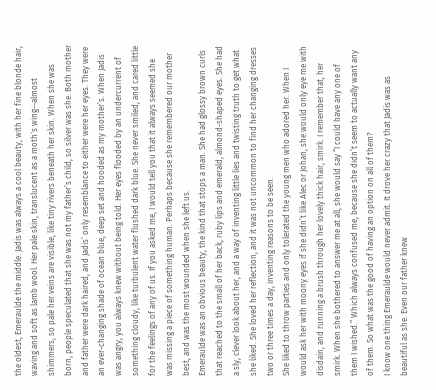the oldest, Emeraulde the middle. Jadis was always a cool beauty, with her fine blonde hair, waving and soft as lamb wool. Her pale skin, translucent as a moth´s wing--almost shimmers, so pale her veins are visible, like tiny rivers beneath her skin. When she was born, people speculated that she was not my father’s child, so silver was she. Both mother and father were dark haired, and Jadis’ only resemblance to either were her eyes. They were an ever-changing shade of ocean blue, deep set and hooded as my mother’s. When Jadis was angry, you always knew without being told. Her eyes flooded by an undercurrent of something cloudy, like turbulent water flushed dark blue. She never smiled, and cared little for the feelings of any of us. If you asked me, I would tell you that it always seemed she was missing a piece of something human. Perhaps because she remembered our mother best, and was the most wounded when she left us.
Emeraulde was an obvious beauty, the kind that stops a man. She had glossy brown curls that reached to the small of her back, ruby lips and emerald, almond-shaped eyes. She had a sly, clever look about her, and a way of inventing little lies and twisting truth to get what she liked. She loved her reflection, and it was not uncommon to find her changing dresses two or three times a day, inventing reasons to be seen.
She liked to throw parties and only tolerated the young men who adored her. When I would ask her with moony eyes if she didn’t like Alec or Johan, she would only eye me with disdain, and running a brush through her lovely thick hair, smirk. I remember that, her smirk. When she bothered to answer me at all, she would say “I could have any one of them I wished.” Which always confused me, because she didn’t seem to actually want any of them. So what was the good of having an option on all of them?
I know one thing Emeraulde would never admit. It drove her crazy that Jadis was as beautiful as she. Even our father knew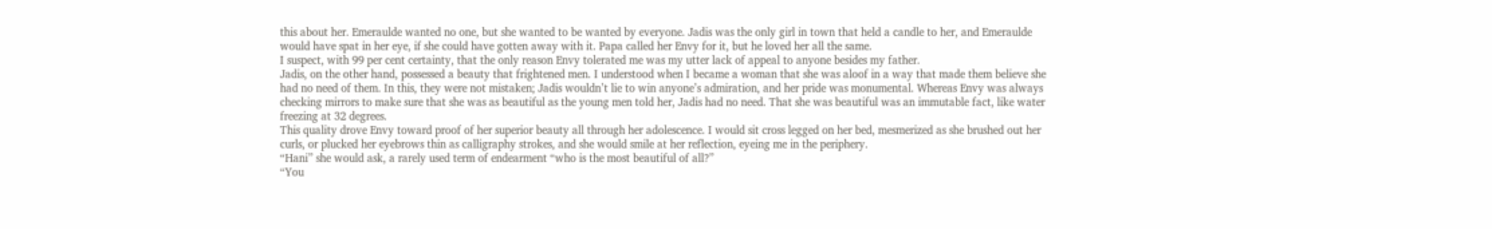this about her. Emeraulde wanted no one, but she wanted to be wanted by everyone. Jadis was the only girl in town that held a candle to her, and Emeraulde would have spat in her eye, if she could have gotten away with it. Papa called her Envy for it, but he loved her all the same.
I suspect, with 99 per cent certainty, that the only reason Envy tolerated me was my utter lack of appeal to anyone besides my father.
Jadis, on the other hand, possessed a beauty that frightened men. I understood when I became a woman that she was aloof in a way that made them believe she had no need of them. In this, they were not mistaken; Jadis wouldn’t lie to win anyone’s admiration, and her pride was monumental. Whereas Envy was always checking mirrors to make sure that she was as beautiful as the young men told her, Jadis had no need. That she was beautiful was an immutable fact, like water freezing at 32 degrees.
This quality drove Envy toward proof of her superior beauty all through her adolescence. I would sit cross legged on her bed, mesmerized as she brushed out her curls, or plucked her eyebrows thin as calligraphy strokes, and she would smile at her reflection, eyeing me in the periphery.
“Hani” she would ask, a rarely used term of endearment “who is the most beautiful of all?”
“You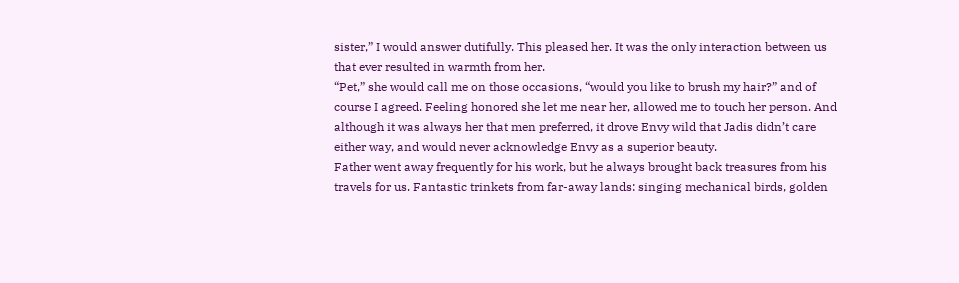sister,” I would answer dutifully. This pleased her. It was the only interaction between us that ever resulted in warmth from her.
“Pet,” she would call me on those occasions, “would you like to brush my hair?” and of course I agreed. Feeling honored she let me near her, allowed me to touch her person. And although it was always her that men preferred, it drove Envy wild that Jadis didn’t care either way, and would never acknowledge Envy as a superior beauty.
Father went away frequently for his work, but he always brought back treasures from his travels for us. Fantastic trinkets from far-away lands: singing mechanical birds, golden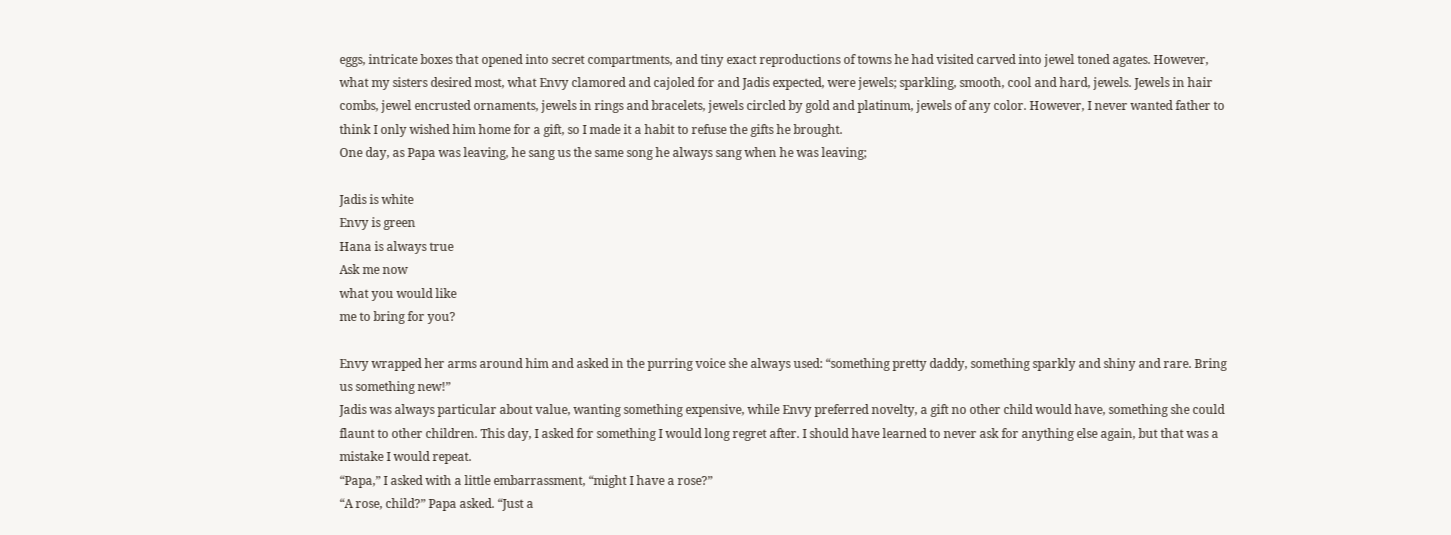eggs, intricate boxes that opened into secret compartments, and tiny exact reproductions of towns he had visited carved into jewel toned agates. However, what my sisters desired most, what Envy clamored and cajoled for and Jadis expected, were jewels; sparkling, smooth, cool and hard, jewels. Jewels in hair combs, jewel encrusted ornaments, jewels in rings and bracelets, jewels circled by gold and platinum, jewels of any color. However, I never wanted father to think I only wished him home for a gift, so I made it a habit to refuse the gifts he brought.
One day, as Papa was leaving, he sang us the same song he always sang when he was leaving;

Jadis is white
Envy is green
Hana is always true
Ask me now
what you would like
me to bring for you?

Envy wrapped her arms around him and asked in the purring voice she always used: “something pretty daddy, something sparkly and shiny and rare. Bring us something new!”
Jadis was always particular about value, wanting something expensive, while Envy preferred novelty, a gift no other child would have, something she could flaunt to other children. This day, I asked for something I would long regret after. I should have learned to never ask for anything else again, but that was a mistake I would repeat.
“Papa,” I asked with a little embarrassment, “might I have a rose?”
“A rose, child?” Papa asked. “Just a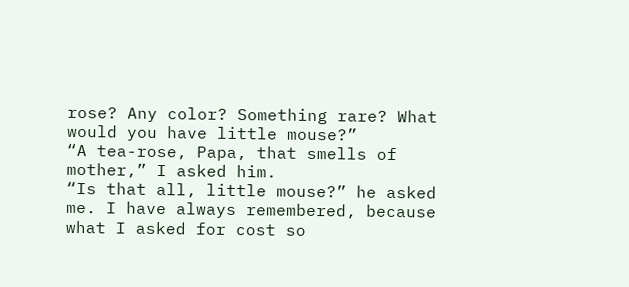rose? Any color? Something rare? What would you have little mouse?”
“A tea-rose, Papa, that smells of mother,” I asked him.
“Is that all, little mouse?” he asked me. I have always remembered, because what I asked for cost so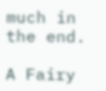much in the end.

A Fairy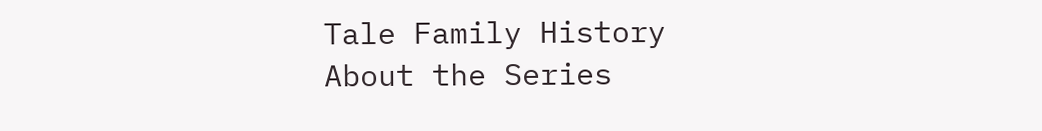Tale Family History
About the Series